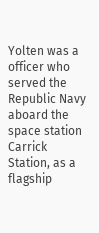Yolten was a officer who served the Republic Navy aboard the space station Carrick Station, as a flagship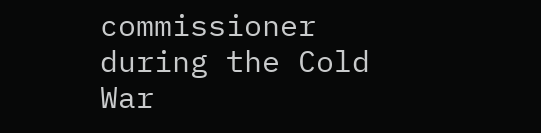commissioner during the Cold War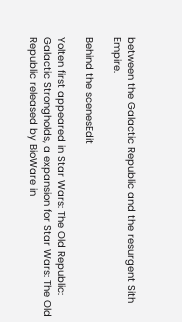between the Galactic Republic and the resurgent Sith Empire.

Behind the scenesEdit

Yolten first appeared in Star Wars: The Old Republic: Galactic Strongholds, a expansion for Star Wars: The Old Republic released by BioWare in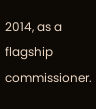2014, as a flagship commissioner.